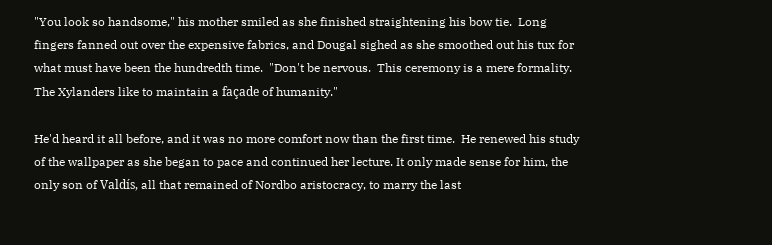"You look so handsome," his mother smiled as she finished straightening his bow tie.  Long fingers fanned out over the expensive fabrics, and Dougal sighed as she smoothed out his tux for what must have been the hundredth time.  "Don't be nervous.  This ceremony is a mere formality.  The Xylanders like to maintain a façade of humanity."

He'd heard it all before, and it was no more comfort now than the first time.  He renewed his study of the wallpaper as she began to pace and continued her lecture. It only made sense for him, the only son of Valdís, all that remained of Nordbo aristocracy, to marry the last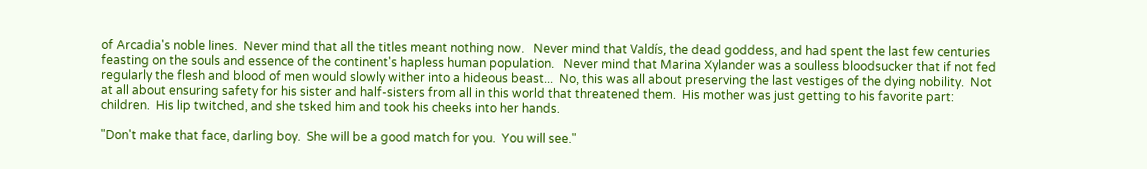of Arcadia's noble lines.  Never mind that all the titles meant nothing now.   Never mind that Valdís, the dead goddess, and had spent the last few centuries feasting on the souls and essence of the continent's hapless human population.   Never mind that Marina Xylander was a soulless bloodsucker that if not fed regularly the flesh and blood of men would slowly wither into a hideous beast...  No, this was all about preserving the last vestiges of the dying nobility.  Not at all about ensuring safety for his sister and half-sisters from all in this world that threatened them.  His mother was just getting to his favorite part: children.  His lip twitched, and she tsked him and took his cheeks into her hands.

"Don't make that face, darling boy.  She will be a good match for you.  You will see."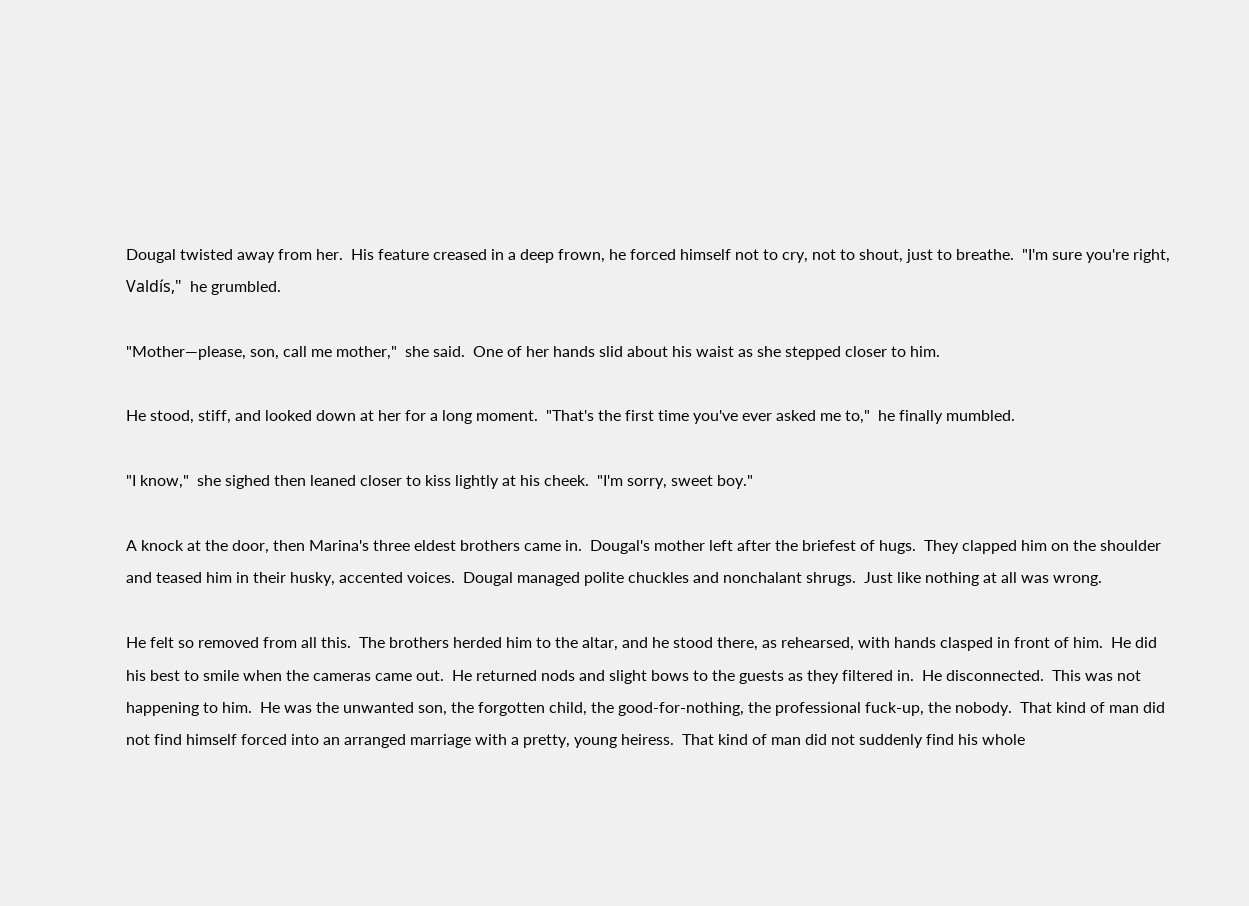Dougal twisted away from her.  His feature creased in a deep frown, he forced himself not to cry, not to shout, just to breathe.  "I'm sure you're right, Valdís,"  he grumbled.

"Mother—please, son, call me mother,"  she said.  One of her hands slid about his waist as she stepped closer to him.

He stood, stiff, and looked down at her for a long moment.  "That's the first time you've ever asked me to,"  he finally mumbled.

"I know,"  she sighed then leaned closer to kiss lightly at his cheek.  "I'm sorry, sweet boy."

A knock at the door, then Marina's three eldest brothers came in.  Dougal's mother left after the briefest of hugs.  They clapped him on the shoulder and teased him in their husky, accented voices.  Dougal managed polite chuckles and nonchalant shrugs.  Just like nothing at all was wrong.

He felt so removed from all this.  The brothers herded him to the altar, and he stood there, as rehearsed, with hands clasped in front of him.  He did his best to smile when the cameras came out.  He returned nods and slight bows to the guests as they filtered in.  He disconnected.  This was not happening to him.  He was the unwanted son, the forgotten child, the good-for-nothing, the professional fuck-up, the nobody.  That kind of man did not find himself forced into an arranged marriage with a pretty, young heiress.  That kind of man did not suddenly find his whole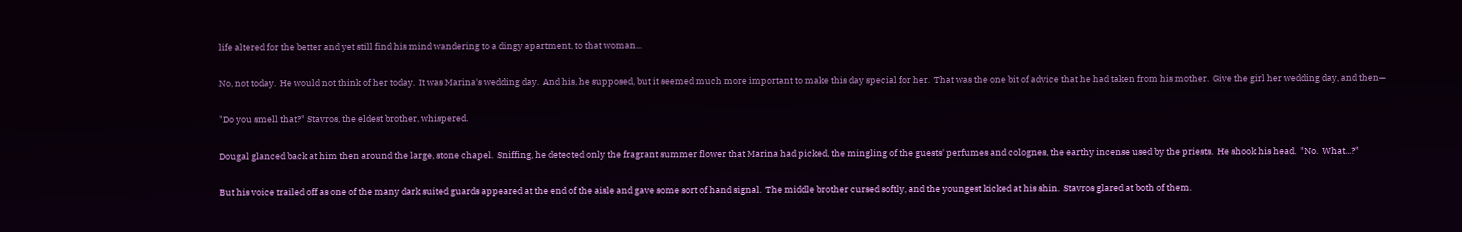life altered for the better and yet still find his mind wandering to a dingy apartment, to that woman...

No, not today.  He would not think of her today.  It was Marina's wedding day.  And his, he supposed, but it seemed much more important to make this day special for her.  That was the one bit of advice that he had taken from his mother.  Give the girl her wedding day, and then—

"Do you smell that?" Stavros, the eldest brother, whispered.

Dougal glanced back at him then around the large, stone chapel.  Sniffing, he detected only the fragrant summer flower that Marina had picked, the mingling of the guests' perfumes and colognes, the earthy incense used by the priests.  He shook his head.  "No.  What...?"

But his voice trailed off as one of the many dark suited guards appeared at the end of the aisle and gave some sort of hand signal.  The middle brother cursed softly, and the youngest kicked at his shin.  Stavros glared at both of them.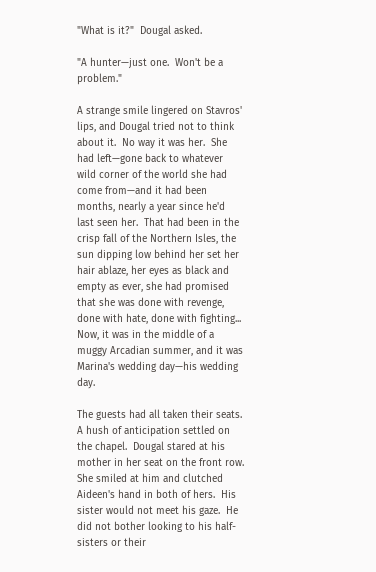"What is it?"  Dougal asked.

"A hunter—just one.  Won't be a problem."

A strange smile lingered on Stavros' lips, and Dougal tried not to think about it.  No way it was her.  She had left—gone back to whatever wild corner of the world she had come from—and it had been months, nearly a year since he'd last seen her.  That had been in the crisp fall of the Northern Isles, the sun dipping low behind her set her hair ablaze, her eyes as black and empty as ever, she had promised that she was done with revenge, done with hate, done with fighting...  Now, it was in the middle of a muggy Arcadian summer, and it was Marina's wedding day—his wedding day.

The guests had all taken their seats.  A hush of anticipation settled on the chapel.  Dougal stared at his mother in her seat on the front row.  She smiled at him and clutched Aideen's hand in both of hers.  His sister would not meet his gaze.  He did not bother looking to his half-sisters or their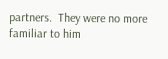partners.  They were no more familiar to him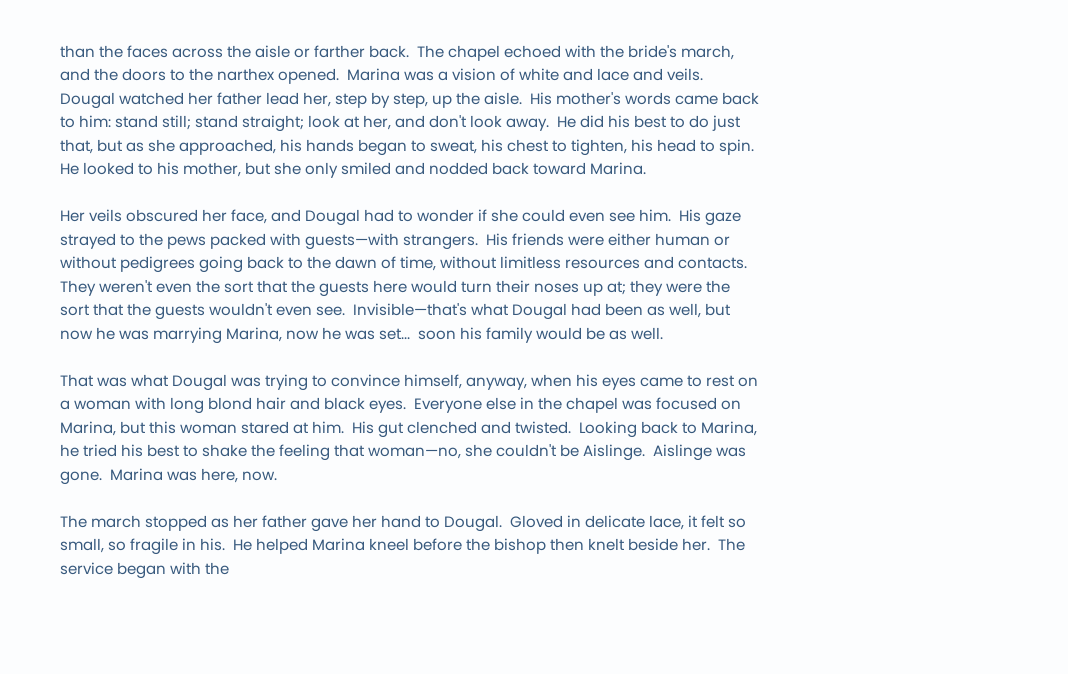than the faces across the aisle or farther back.  The chapel echoed with the bride's march, and the doors to the narthex opened.  Marina was a vision of white and lace and veils.  Dougal watched her father lead her, step by step, up the aisle.  His mother's words came back to him: stand still; stand straight; look at her, and don't look away.  He did his best to do just that, but as she approached, his hands began to sweat, his chest to tighten, his head to spin.  He looked to his mother, but she only smiled and nodded back toward Marina.

Her veils obscured her face, and Dougal had to wonder if she could even see him.  His gaze strayed to the pews packed with guests—with strangers.  His friends were either human or without pedigrees going back to the dawn of time, without limitless resources and contacts.  They weren't even the sort that the guests here would turn their noses up at; they were the sort that the guests wouldn't even see.  Invisible—that's what Dougal had been as well, but now he was marrying Marina, now he was set...  soon his family would be as well.

That was what Dougal was trying to convince himself, anyway, when his eyes came to rest on a woman with long blond hair and black eyes.  Everyone else in the chapel was focused on Marina, but this woman stared at him.  His gut clenched and twisted.  Looking back to Marina, he tried his best to shake the feeling that woman—no, she couldn't be Aislinge.  Aislinge was gone.  Marina was here, now.

The march stopped as her father gave her hand to Dougal.  Gloved in delicate lace, it felt so small, so fragile in his.  He helped Marina kneel before the bishop then knelt beside her.  The service began with the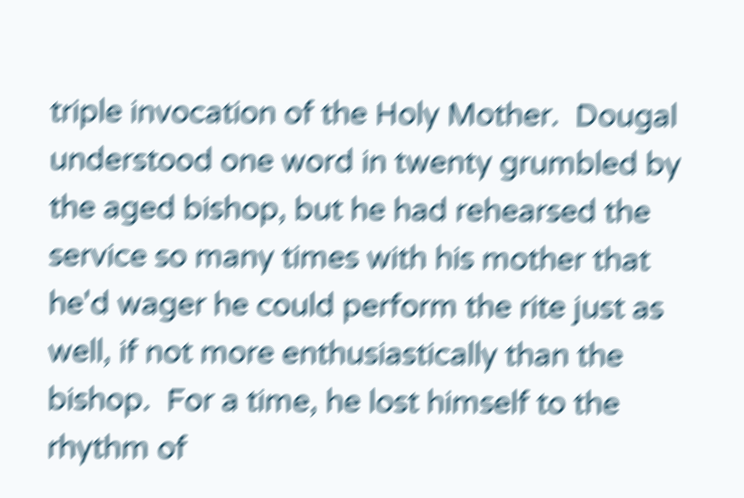triple invocation of the Holy Mother.  Dougal understood one word in twenty grumbled by the aged bishop, but he had rehearsed the service so many times with his mother that he'd wager he could perform the rite just as well, if not more enthusiastically than the bishop.  For a time, he lost himself to the rhythm of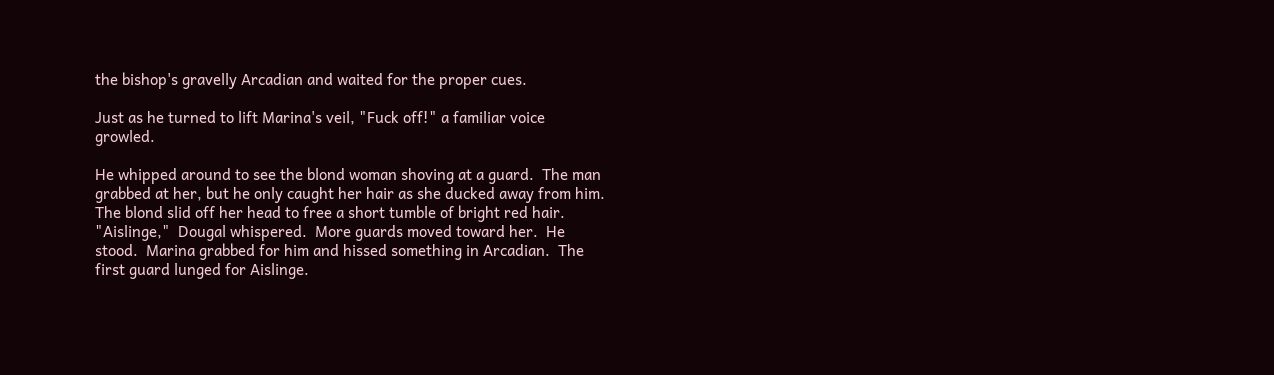the bishop's gravelly Arcadian and waited for the proper cues.

Just as he turned to lift Marina's veil, "Fuck off!" a familiar voice growled.

He whipped around to see the blond woman shoving at a guard.  The man grabbed at her, but he only caught her hair as she ducked away from him.  The blond slid off her head to free a short tumble of bright red hair.  "Aislinge,"  Dougal whispered.  More guards moved toward her.  He stood.  Marina grabbed for him and hissed something in Arcadian.  The first guard lunged for Aislinge.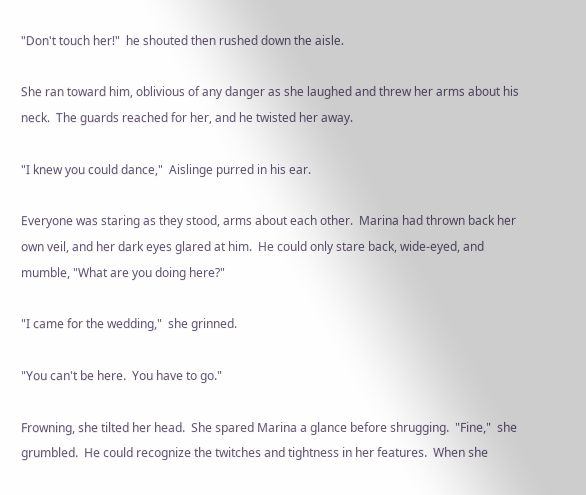"Don't touch her!"  he shouted then rushed down the aisle.

She ran toward him, oblivious of any danger as she laughed and threw her arms about his neck.  The guards reached for her, and he twisted her away.

"I knew you could dance,"  Aislinge purred in his ear.

Everyone was staring as they stood, arms about each other.  Marina had thrown back her own veil, and her dark eyes glared at him.  He could only stare back, wide-eyed, and mumble, "What are you doing here?"

"I came for the wedding,"  she grinned.

"You can't be here.  You have to go."

Frowning, she tilted her head.  She spared Marina a glance before shrugging.  "Fine,"  she grumbled.  He could recognize the twitches and tightness in her features.  When she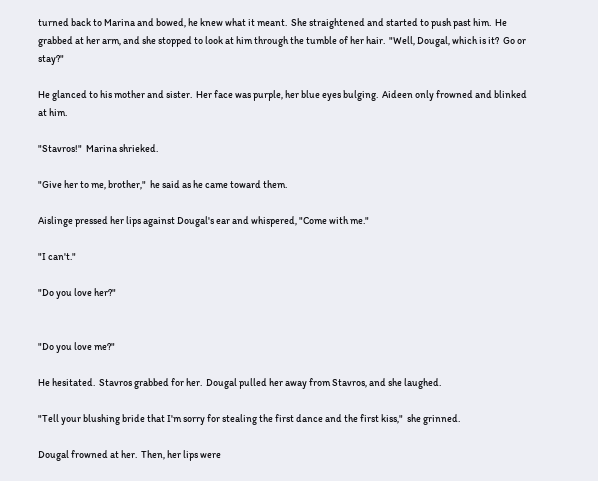turned back to Marina and bowed, he knew what it meant.  She straightened and started to push past him.  He grabbed at her arm, and she stopped to look at him through the tumble of her hair.  "Well, Dougal, which is it?  Go or stay?"

He glanced to his mother and sister.  Her face was purple, her blue eyes bulging.  Aideen only frowned and blinked at him.

"Stavros!"  Marina shrieked.

"Give her to me, brother,"  he said as he came toward them.

Aislinge pressed her lips against Dougal's ear and whispered, "Come with me."

"I can't."

"Do you love her?"


"Do you love me?"

He hesitated.  Stavros grabbed for her.  Dougal pulled her away from Stavros, and she laughed.

"Tell your blushing bride that I'm sorry for stealing the first dance and the first kiss,"  she grinned.

Dougal frowned at her.  Then, her lips were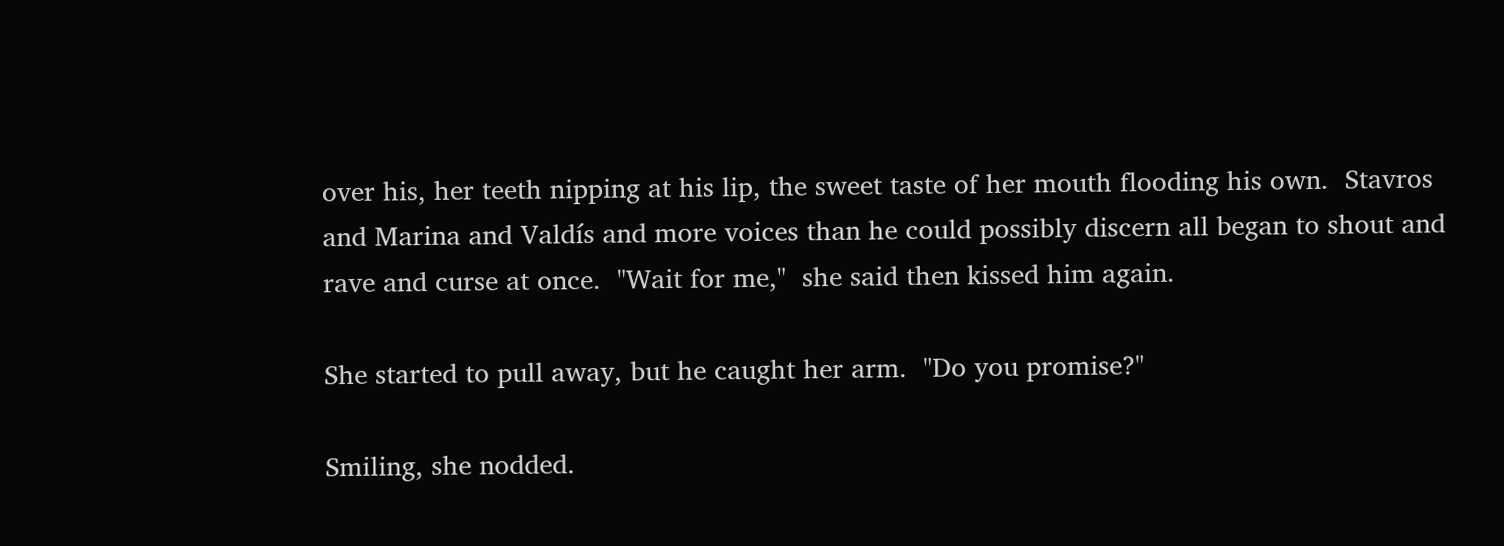over his, her teeth nipping at his lip, the sweet taste of her mouth flooding his own.  Stavros and Marina and Valdís and more voices than he could possibly discern all began to shout and rave and curse at once.  "Wait for me,"  she said then kissed him again.

She started to pull away, but he caught her arm.  "Do you promise?"

Smiling, she nodded.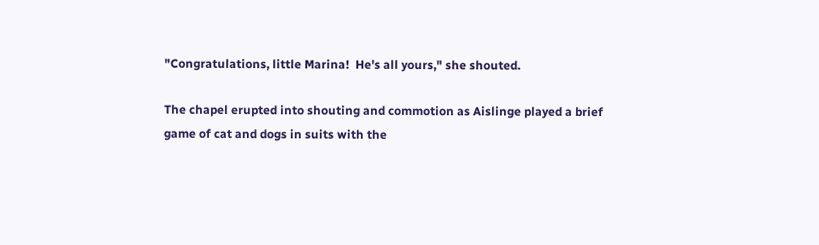"Congratulations, little Marina!  He's all yours," she shouted.

The chapel erupted into shouting and commotion as Aislinge played a brief game of cat and dogs in suits with the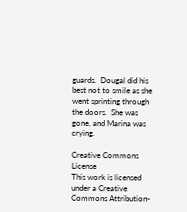guards.  Dougal did his best not to smile as she went sprinting through the doors.  She was gone, and Marina was crying.

Creative Commons License
This work is licensed under a Creative Commons Attribution-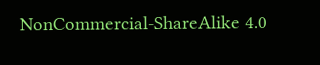NonCommercial-ShareAlike 4.0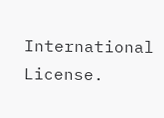International License.